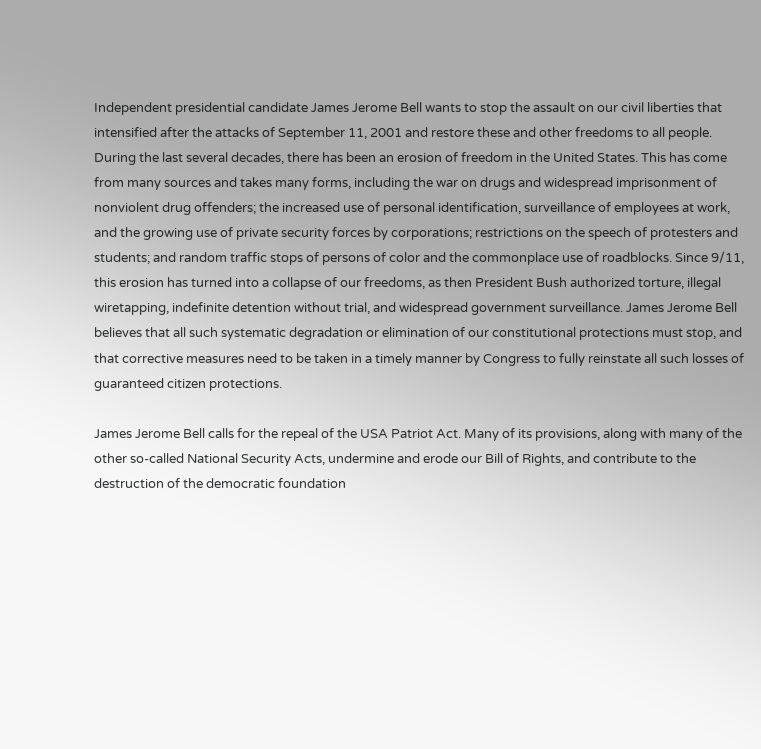Independent presidential candidate James Jerome Bell wants to stop the assault on our civil liberties that intensified after the attacks of September 11, 2001 and restore these and other freedoms to all people. During the last several decades, there has been an erosion of freedom in the United States. This has come from many sources and takes many forms, including the war on drugs and widespread imprisonment of nonviolent drug offenders; the increased use of personal identification, surveillance of employees at work, and the growing use of private security forces by corporations; restrictions on the speech of protesters and students; and random traffic stops of persons of color and the commonplace use of roadblocks. Since 9/11, this erosion has turned into a collapse of our freedoms, as then President Bush authorized torture, illegal wiretapping, indefinite detention without trial, and widespread government surveillance. James Jerome Bell believes that all such systematic degradation or elimination of our constitutional protections must stop, and that corrective measures need to be taken in a timely manner by Congress to fully reinstate all such losses of guaranteed citizen protections.

James Jerome Bell calls for the repeal of the USA Patriot Act. Many of its provisions, along with many of the other so-called National Security Acts, undermine and erode our Bill of Rights, and contribute to the destruction of the democratic foundation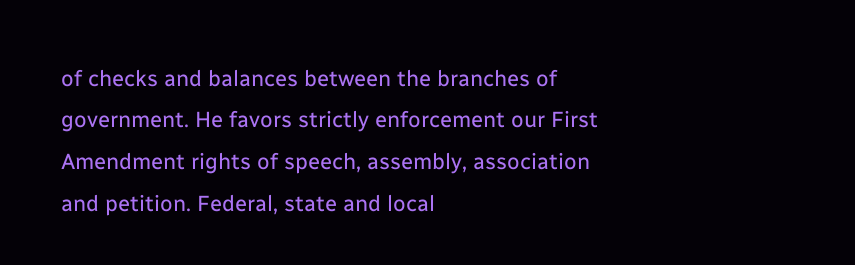of checks and balances between the branches of government. He favors strictly enforcement our First Amendment rights of speech, assembly, association and petition. Federal, state and local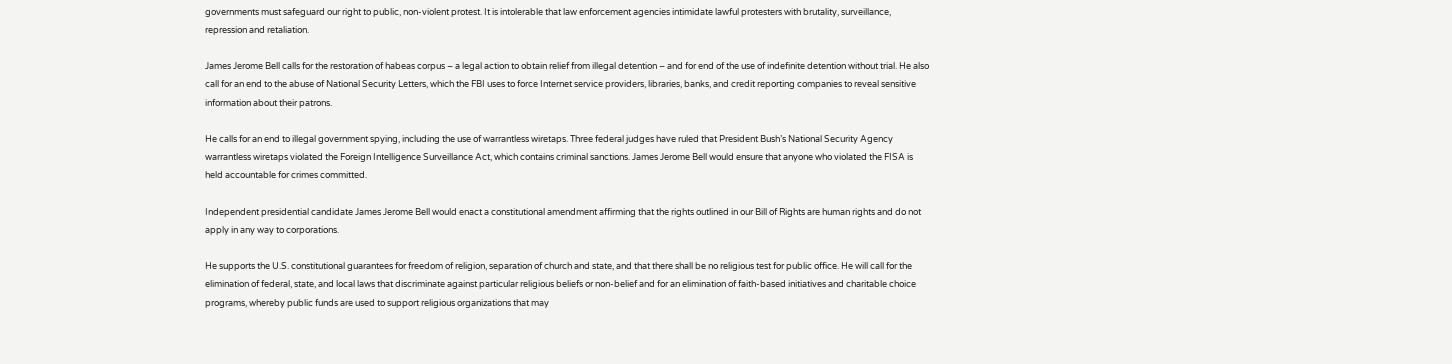governments must safeguard our right to public, non-violent protest. It is intolerable that law enforcement agencies intimidate lawful protesters with brutality, surveillance, repression and retaliation.

James Jerome Bell calls for the restoration of habeas corpus – a legal action to obtain relief from illegal detention – and for end of the use of indefinite detention without trial. He also call for an end to the abuse of National Security Letters, which the FBI uses to force Internet service providers, libraries, banks, and credit reporting companies to reveal sensitive information about their patrons.

He calls for an end to illegal government spying, including the use of warrantless wiretaps. Three federal judges have ruled that President Bush’s National Security Agency warrantless wiretaps violated the Foreign Intelligence Surveillance Act, which contains criminal sanctions. James Jerome Bell would ensure that anyone who violated the FISA is held accountable for crimes committed.

Independent presidential candidate James Jerome Bell would enact a constitutional amendment affirming that the rights outlined in our Bill of Rights are human rights and do not apply in any way to corporations.

He supports the U.S. constitutional guarantees for freedom of religion, separation of church and state, and that there shall be no religious test for public office. He will call for the elimination of federal, state, and local laws that discriminate against particular religious beliefs or non-belief and for an elimination of faith-based initiatives and charitable choice programs, whereby public funds are used to support religious organizations that may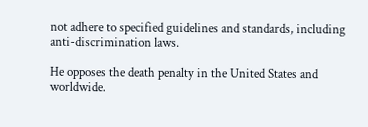not adhere to specified guidelines and standards, including anti-discrimination laws.

He opposes the death penalty in the United States and worldwide.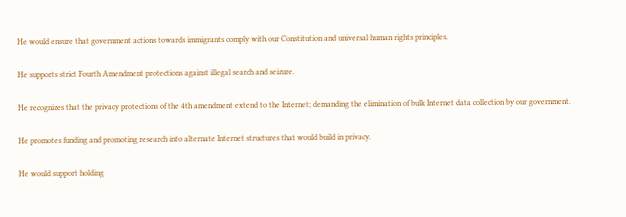He would ensure that government actions towards immigrants comply with our Constitution and universal human rights principles.

He supports strict Fourth Amendment protections against illegal search and seizure.

He recognizes that the privacy protections of the 4th amendment extend to the Internet; demanding the elimination of bulk Internet data collection by our government.

He promotes funding and promoting research into alternate Internet structures that would build in privacy.

He would support holding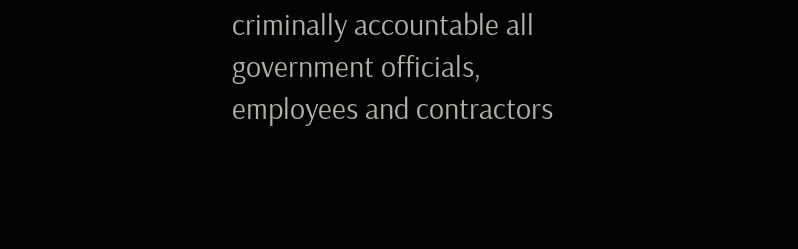criminally accountable all government officials, employees and contractors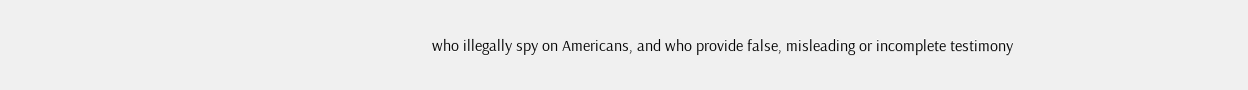who illegally spy on Americans, and who provide false, misleading or incomplete testimony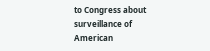to Congress about surveillance of American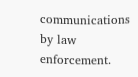communications by law enforcement.